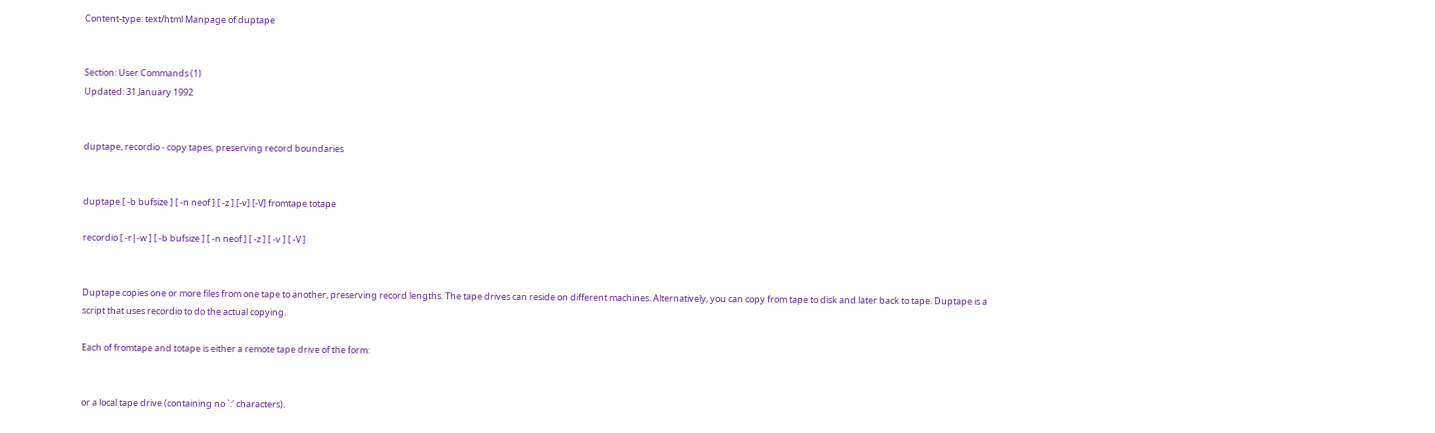Content-type: text/html Manpage of duptape


Section: User Commands (1)
Updated: 31 January 1992


duptape, recordio - copy tapes, preserving record boundaries


duptape [ -b bufsize ] [ -n neof ] [ -z ] [-v] [-V] fromtape totape

recordio [ -r|-w ] [ -b bufsize ] [ -n neof ] [ -z ] [ -v ] [ -V ]


Duptape copies one or more files from one tape to another, preserving record lengths. The tape drives can reside on different machines. Alternatively, you can copy from tape to disk and later back to tape. Duptape is a script that uses recordio to do the actual copying.

Each of fromtape and totape is either a remote tape drive of the form:


or a local tape drive (containing no `:' characters).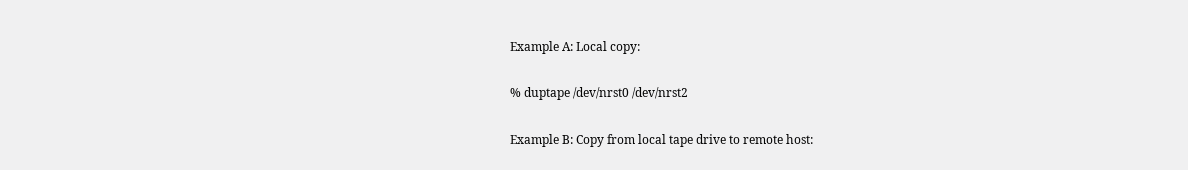Example A: Local copy:

% duptape /dev/nrst0 /dev/nrst2

Example B: Copy from local tape drive to remote host: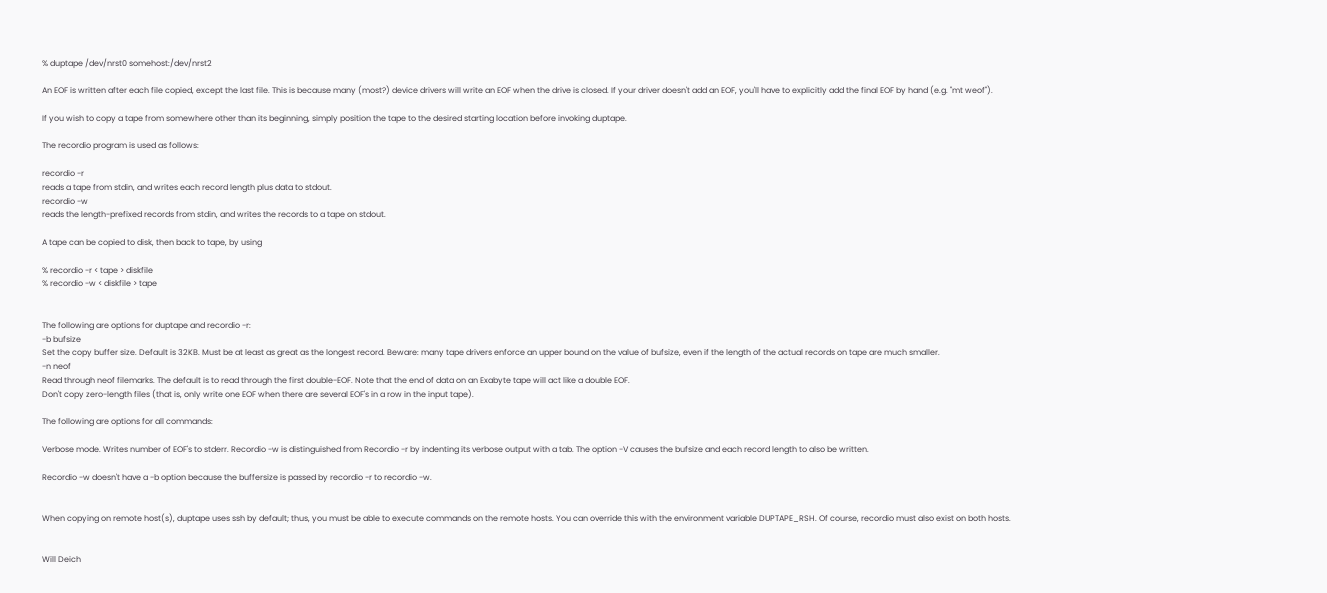% duptape /dev/nrst0 somehost:/dev/nrst2

An EOF is written after each file copied, except the last file. This is because many (most?) device drivers will write an EOF when the drive is closed. If your driver doesn't add an EOF, you'll have to explicitly add the final EOF by hand (e.g. "mt weof").

If you wish to copy a tape from somewhere other than its beginning, simply position the tape to the desired starting location before invoking duptape.

The recordio program is used as follows:

recordio -r
reads a tape from stdin, and writes each record length plus data to stdout.
recordio -w
reads the length-prefixed records from stdin, and writes the records to a tape on stdout.

A tape can be copied to disk, then back to tape, by using

% recordio -r < tape > diskfile
% recordio -w < diskfile > tape


The following are options for duptape and recordio -r:
-b bufsize
Set the copy buffer size. Default is 32KB. Must be at least as great as the longest record. Beware: many tape drivers enforce an upper bound on the value of bufsize, even if the length of the actual records on tape are much smaller.
-n neof
Read through neof filemarks. The default is to read through the first double-EOF. Note that the end of data on an Exabyte tape will act like a double EOF.
Don't copy zero-length files (that is, only write one EOF when there are several EOF's in a row in the input tape).

The following are options for all commands:

Verbose mode. Writes number of EOF's to stderr. Recordio -w is distinguished from Recordio -r by indenting its verbose output with a tab. The option -V causes the bufsize and each record length to also be written.

Recordio -w doesn't have a -b option because the buffersize is passed by recordio -r to recordio -w.


When copying on remote host(s), duptape uses ssh by default; thus, you must be able to execute commands on the remote hosts. You can override this with the environment variable DUPTAPE_RSH. Of course, recordio must also exist on both hosts.


Will Deich